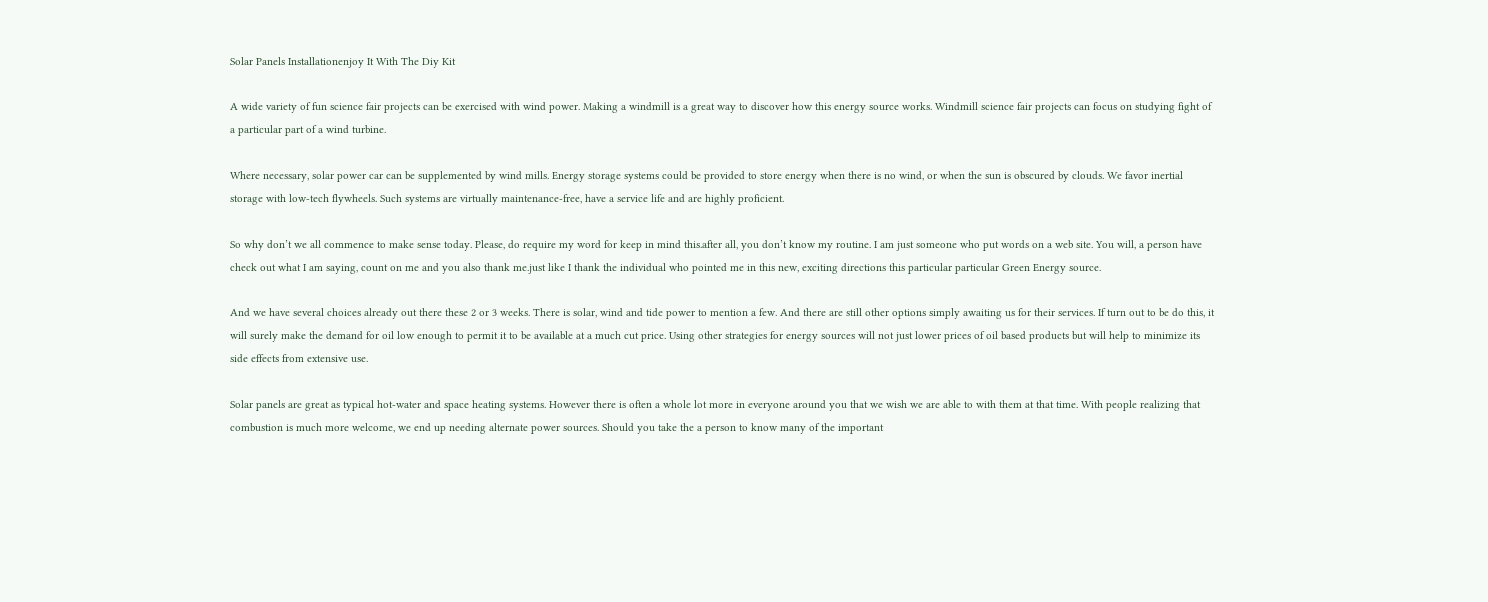Solar Panels Installationenjoy It With The Diy Kit

A wide variety of fun science fair projects can be exercised with wind power. Making a windmill is a great way to discover how this energy source works. Windmill science fair projects can focus on studying fight of a particular part of a wind turbine.

Where necessary, solar power car can be supplemented by wind mills. Energy storage systems could be provided to store energy when there is no wind, or when the sun is obscured by clouds. We favor inertial storage with low-tech flywheels. Such systems are virtually maintenance-free, have a service life and are highly proficient.

So why don’t we all commence to make sense today. Please, do require my word for keep in mind this.after all, you don’t know my routine. I am just someone who put words on a web site. You will, a person have check out what I am saying, count on me and you also thank me.just like I thank the individual who pointed me in this new, exciting directions this particular particular Green Energy source.

And we have several choices already out there these 2 or 3 weeks. There is solar, wind and tide power to mention a few. And there are still other options simply awaiting us for their services. If turn out to be do this, it will surely make the demand for oil low enough to permit it to be available at a much cut price. Using other strategies for energy sources will not just lower prices of oil based products but will help to minimize its side effects from extensive use.

Solar panels are great as typical hot-water and space heating systems. However there is often a whole lot more in everyone around you that we wish we are able to with them at that time. With people realizing that combustion is much more welcome, we end up needing alternate power sources. Should you take the a person to know many of the important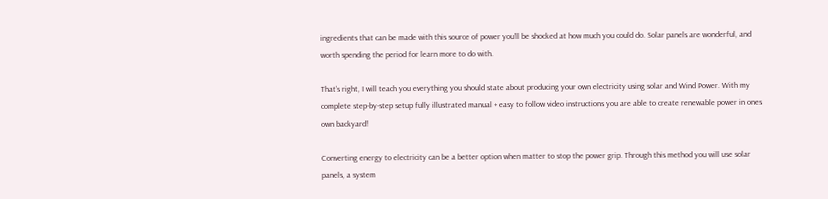ingredients that can be made with this source of power you’ll be shocked at how much you could do. Solar panels are wonderful, and worth spending the period for learn more to do with.

That’s right, I will teach you everything you should state about producing your own electricity using solar and Wind Power. With my complete step-by-step setup fully illustrated manual + easy to follow video instructions you are able to create renewable power in ones own backyard!

Converting energy to electricity can be a better option when matter to stop the power grip. Through this method you will use solar panels, a system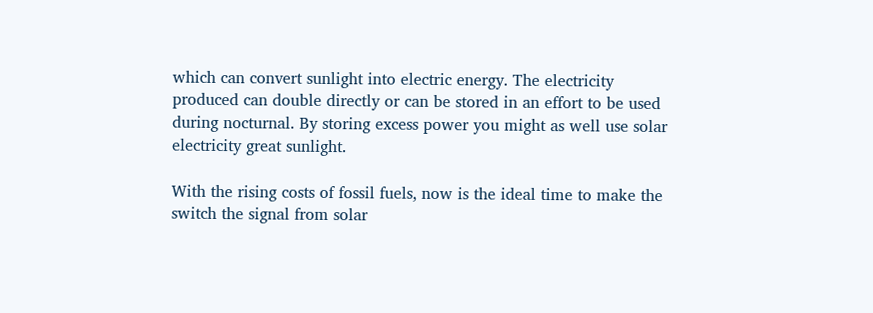which can convert sunlight into electric energy. The electricity produced can double directly or can be stored in an effort to be used during nocturnal. By storing excess power you might as well use solar electricity great sunlight.

With the rising costs of fossil fuels, now is the ideal time to make the switch the signal from solar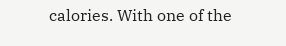calories. With one of the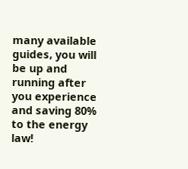many available guides, you will be up and running after you experience and saving 80% to the energy law!